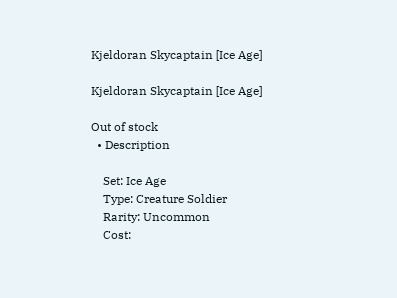Kjeldoran Skycaptain [Ice Age]

Kjeldoran Skycaptain [Ice Age]

Out of stock
  • Description

    Set: Ice Age
    Type: Creature Soldier
    Rarity: Uncommon
    Cost: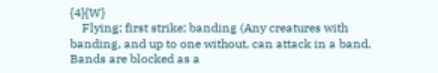{4}{W}
    Flying; first strike; banding (Any creatures with banding, and up to one without, can attack in a band. Bands are blocked as a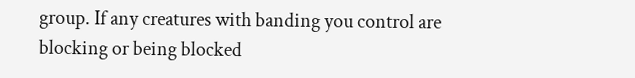group. If any creatures with banding you control are blocking or being blocked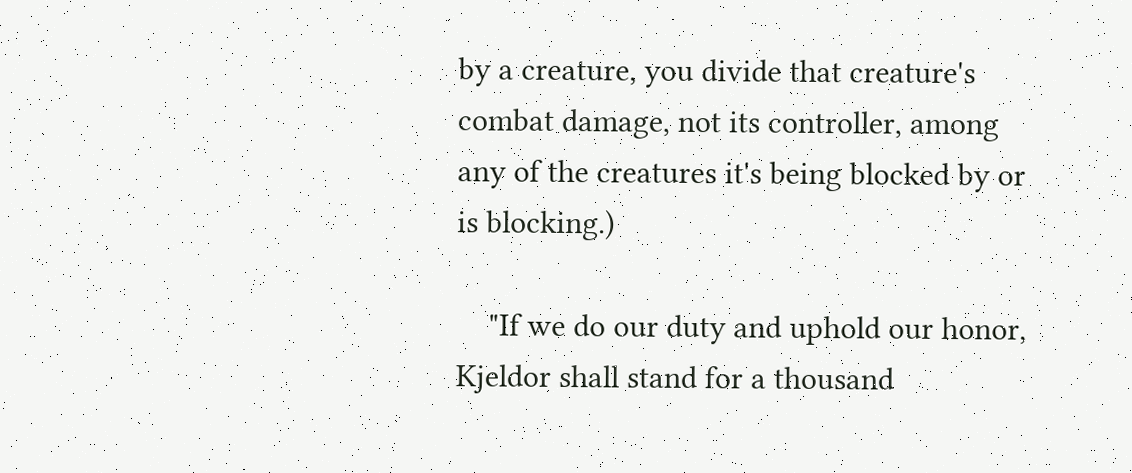by a creature, you divide that creature's combat damage, not its controller, among any of the creatures it's being blocked by or is blocking.)

    "If we do our duty and uphold our honor, Kjeldor shall stand for a thousand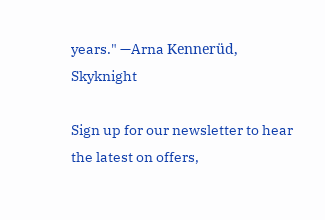years." —Arna Kennerüd, Skyknight

Sign up for our newsletter to hear the latest on offers,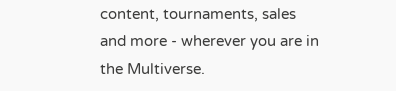content, tournaments, sales and more - wherever you are in the Multiverse.